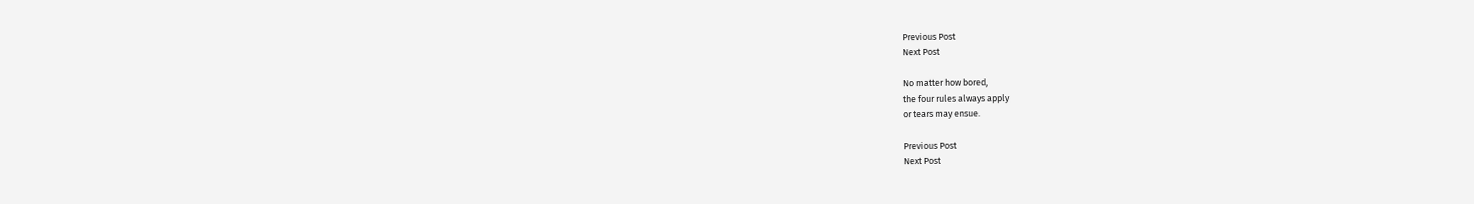Previous Post
Next Post

No matter how bored,
the four rules always apply
or tears may ensue.

Previous Post
Next Post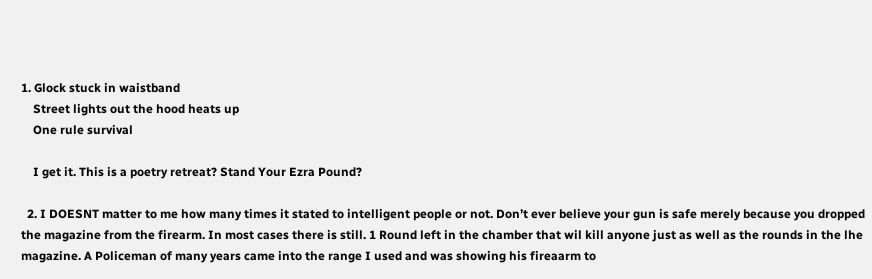1. Glock stuck in waistband
    Street lights out the hood heats up
    One rule survival

    I get it. This is a poetry retreat? Stand Your Ezra Pound?

  2. I DOESNT matter to me how many times it stated to intelligent people or not. Don’t ever believe your gun is safe merely because you dropped the magazine from the firearm. In most cases there is still. 1 Round left in the chamber that wil kill anyone just as well as the rounds in the lhe magazine. A Policeman of many years came into the range I used and was showing his fireaarm to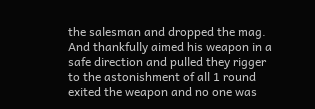the salesman and dropped the mag. And thankfully aimed his weapon in a safe direction and pulled they rigger to the astonishment of all 1 round exited the weapon and no one was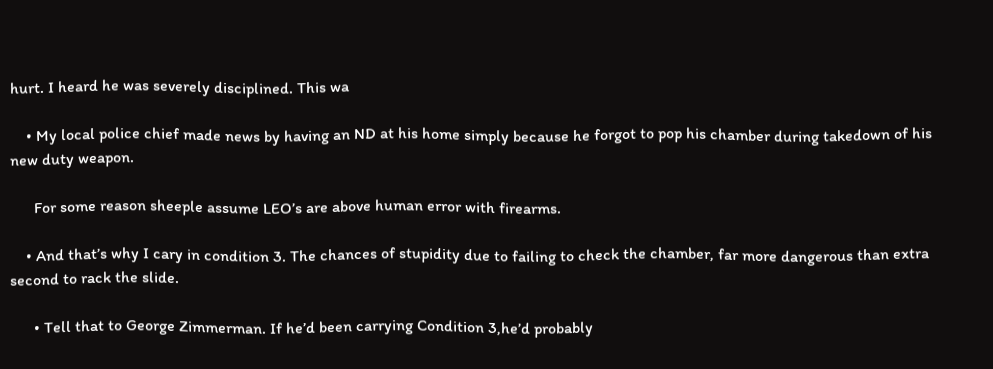hurt. I heard he was severely disciplined. This wa

    • My local police chief made news by having an ND at his home simply because he forgot to pop his chamber during takedown of his new duty weapon.

      For some reason sheeple assume LEO’s are above human error with firearms.

    • And that’s why I cary in condition 3. The chances of stupidity due to failing to check the chamber, far more dangerous than extra second to rack the slide.

      • Tell that to George Zimmerman. If he’d been carrying Condition 3,he’d probably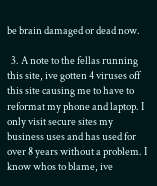be brain damaged or dead now.

  3. A note to the fellas running this site, ive gotten 4 viruses off this site causing me to have to reformat my phone and laptop. I only visit secure sites my business uses and has used for over 8 years without a problem. I know whos to blame, ive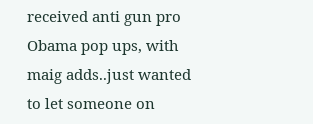received anti gun pro Obama pop ups, with maig adds..just wanted to let someone on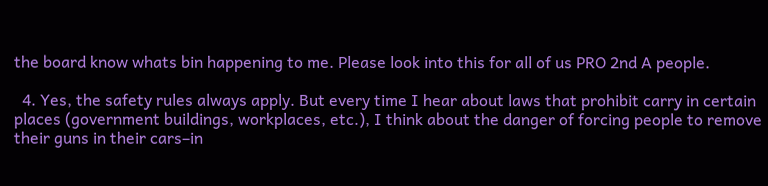the board know whats bin happening to me. Please look into this for all of us PRO 2nd A people.

  4. Yes, the safety rules always apply. But every time I hear about laws that prohibit carry in certain places (government buildings, workplaces, etc.), I think about the danger of forcing people to remove their guns in their cars–in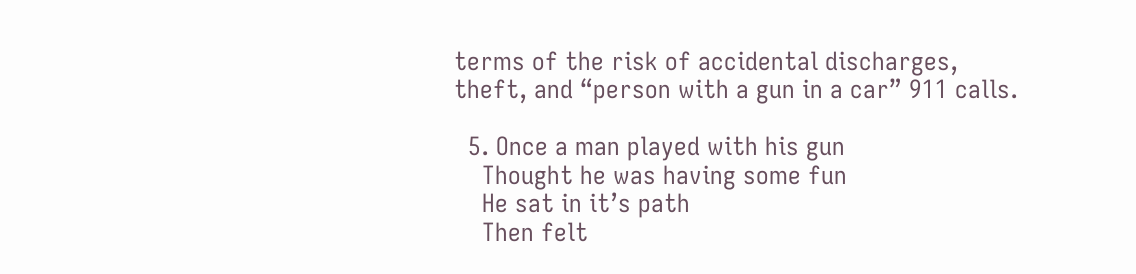terms of the risk of accidental discharges, theft, and “person with a gun in a car” 911 calls.

  5. Once a man played with his gun
    Thought he was having some fun
    He sat in it’s path
    Then felt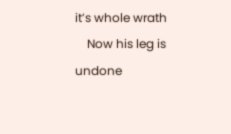it’s whole wrath
    Now his leg is undone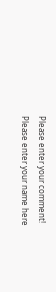Please enter your comment!
Please enter your name here